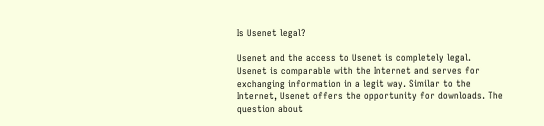Is Usenet legal?

Usenet and the access to Usenet is completely legal. Usenet is comparable with the Internet and serves for exchanging information in a legit way. Similar to the Internet, Usenet offers the opportunity for downloads. The question about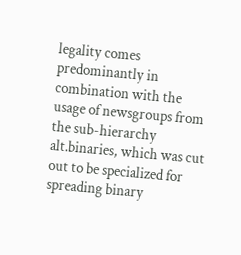legality comes predominantly in combination with the usage of newsgroups from the sub-hierarchy alt.binaries, which was cut out to be specialized for spreading binary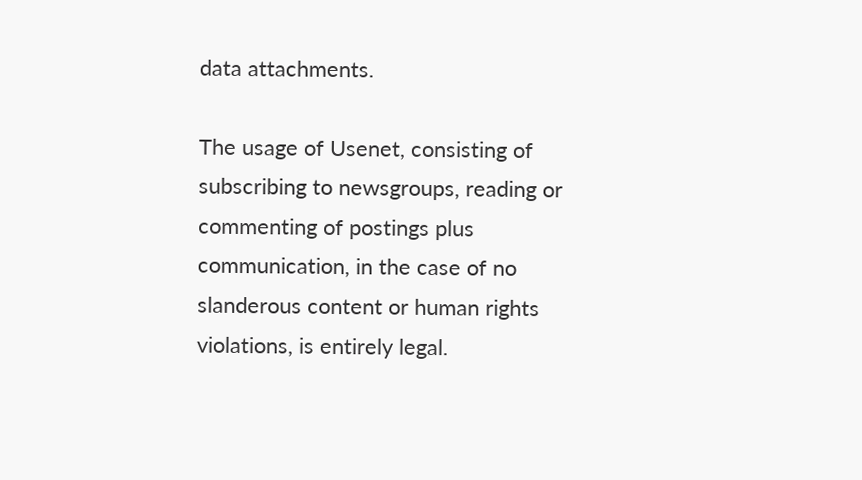data attachments.

The usage of Usenet, consisting of subscribing to newsgroups, reading or commenting of postings plus communication, in the case of no slanderous content or human rights violations, is entirely legal.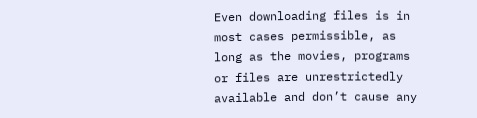Even downloading files is in most cases permissible, as long as the movies, programs or files are unrestrictedly available and don’t cause any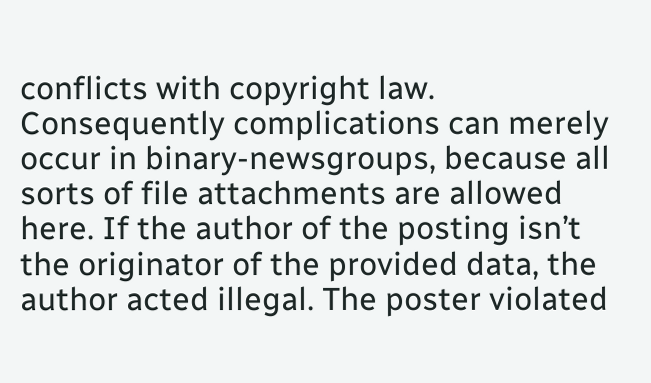conflicts with copyright law. Consequently complications can merely occur in binary-newsgroups, because all sorts of file attachments are allowed here. If the author of the posting isn’t the originator of the provided data, the author acted illegal. The poster violated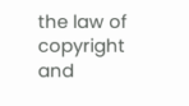the law of copyright and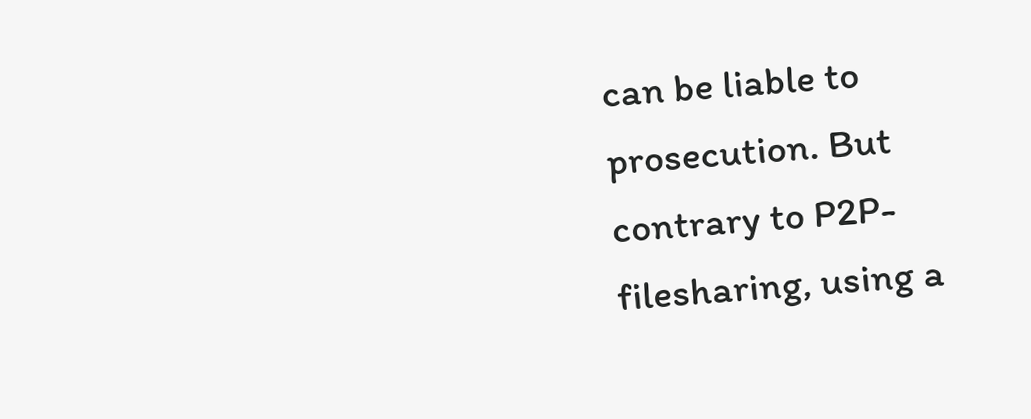can be liable to prosecution. But contrary to P2P-filesharing, using a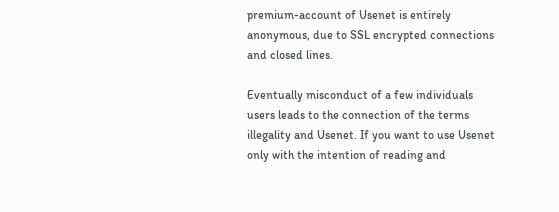premium-account of Usenet is entirely anonymous, due to SSL encrypted connections and closed lines.

Eventually misconduct of a few individuals users leads to the connection of the terms illegality and Usenet. If you want to use Usenet only with the intention of reading and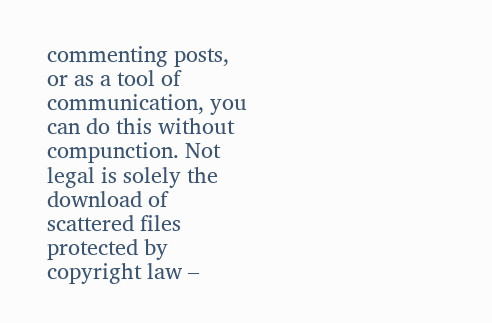commenting posts, or as a tool of communication, you can do this without compunction. Not legal is solely the download of scattered files protected by copyright law –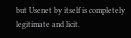but Usenet by itself is completely legitimate and licit.